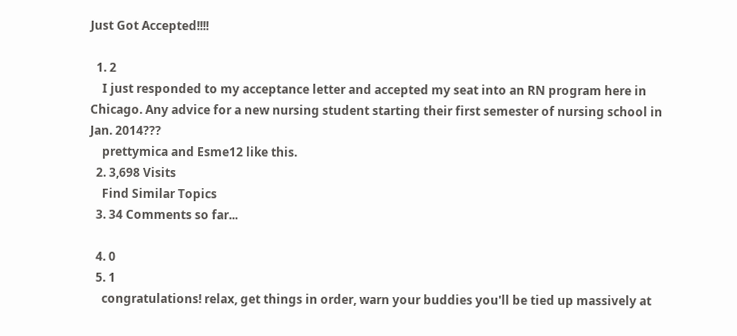Just Got Accepted!!!!

  1. 2
    I just responded to my acceptance letter and accepted my seat into an RN program here in Chicago. Any advice for a new nursing student starting their first semester of nursing school in Jan. 2014???
    prettymica and Esme12 like this.
  2. 3,698 Visits
    Find Similar Topics
  3. 34 Comments so far...

  4. 0
  5. 1
    congratulations! relax, get things in order, warn your buddies you'll be tied up massively at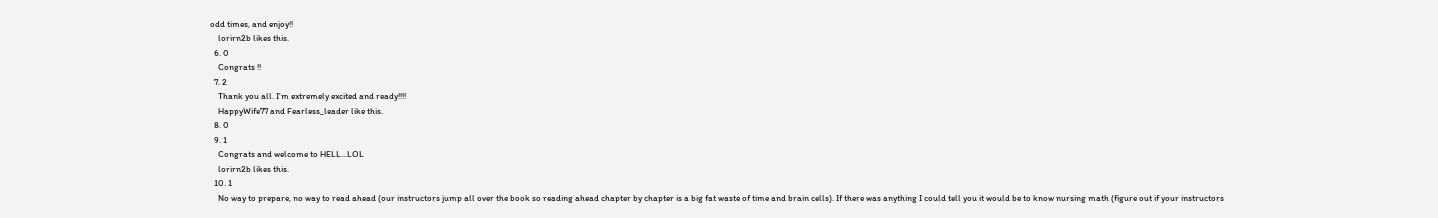odd times, and enjoy!!
    lorirn2b likes this.
  6. 0
    Congrats !!
  7. 2
    Thank you all. I'm extremely excited and ready!!!!
    HappyWife77 and Fearless_leader like this.
  8. 0
  9. 1
    Congrats and welcome to HELL...LOL
    lorirn2b likes this.
  10. 1
    No way to prepare, no way to read ahead (our instructors jump all over the book so reading ahead chapter by chapter is a big fat waste of time and brain cells). If there was anything I could tell you it would be to know nursing math (figure out if your instructors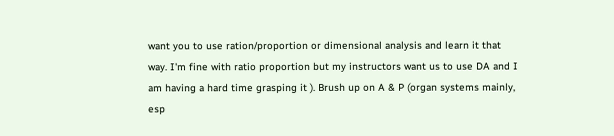want you to use ration/proportion or dimensional analysis and learn it that way. I'm fine with ratio proportion but my instructors want us to use DA and I am having a hard time grasping it ). Brush up on A & P (organ systems mainly, esp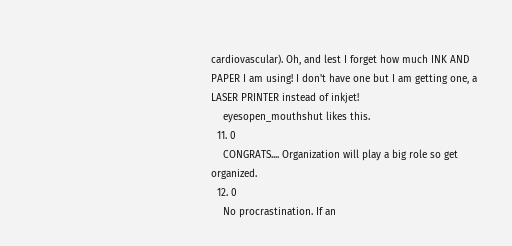cardiovascular). Oh, and lest I forget how much INK AND PAPER I am using! I don't have one but I am getting one, a LASER PRINTER instead of inkjet!
    eyesopen_mouthshut likes this.
  11. 0
    CONGRATS.... Organization will play a big role so get organized.
  12. 0
    No procrastination. If an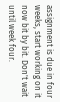assignment is due in four weeks, start working on it now bit by bit. Don't wait until week four.